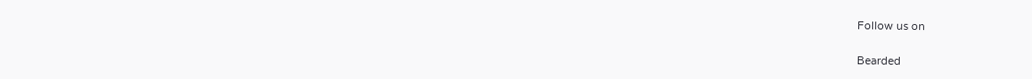Follow us on

Bearded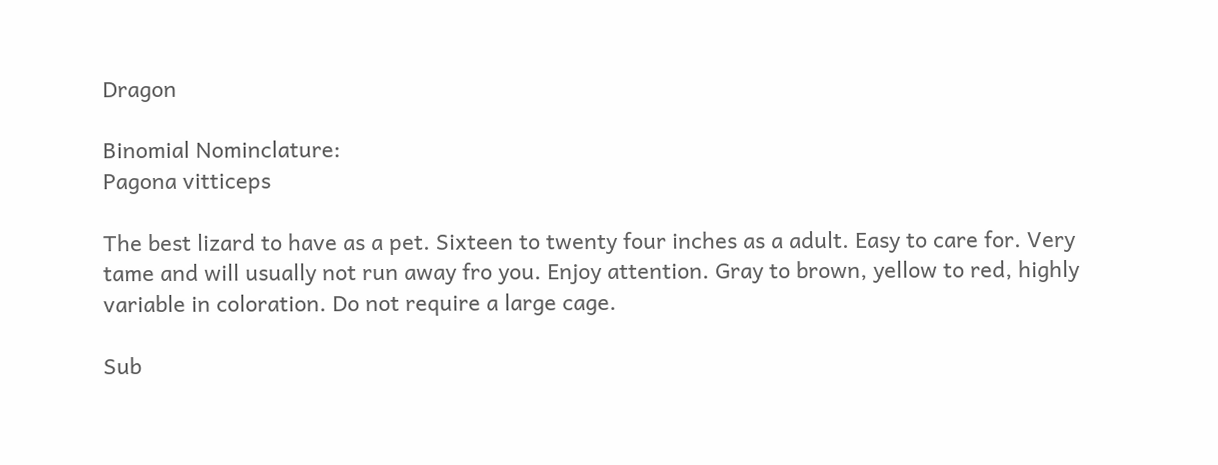Dragon

Binomial Nominclature:
Pagona vitticeps

The best lizard to have as a pet. Sixteen to twenty four inches as a adult. Easy to care for. Very tame and will usually not run away fro you. Enjoy attention. Gray to brown, yellow to red, highly variable in coloration. Do not require a large cage.

Sub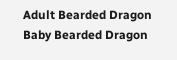Adult Bearded Dragon
Baby Bearded Dragon